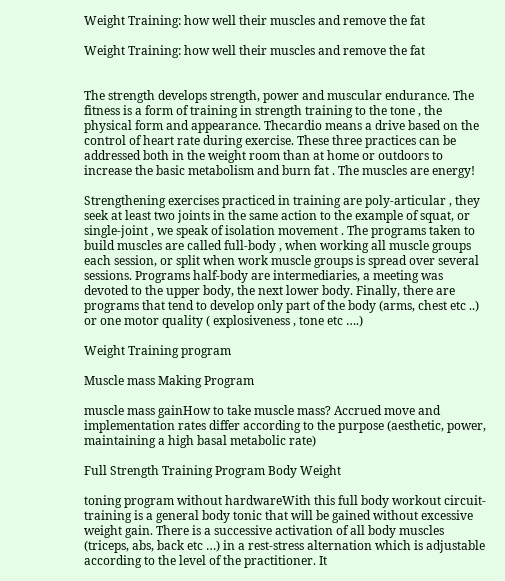Weight Training: how well their muscles and remove the fat

Weight Training: how well their muscles and remove the fat


The strength develops strength, power and muscular endurance. The fitness is a form of training in strength training to the tone , the physical form and appearance. Thecardio means a drive based on the control of heart rate during exercise. These three practices can be addressed both in the weight room than at home or outdoors to increase the basic metabolism and burn fat . The muscles are energy!

Strengthening exercises practiced in training are poly-articular , they seek at least two joints in the same action to the example of squat, or single-joint , we speak of isolation movement . The programs taken to build muscles are called full-body , when working all muscle groups each session, or split when work muscle groups is spread over several sessions. Programs half-body are intermediaries, a meeting was devoted to the upper body, the next lower body. Finally, there are programs that tend to develop only part of the body (arms, chest etc ..) or one motor quality ( explosiveness , tone etc ….)

Weight Training program

Muscle mass Making Program

muscle mass gainHow to take muscle mass? Accrued move and implementation rates differ according to the purpose (aesthetic, power, maintaining a high basal metabolic rate)

Full Strength Training Program Body Weight

toning program without hardwareWith this full body workout circuit-training is a general body tonic that will be gained without excessive weight gain. There is a successive activation of all body muscles (triceps, abs, back etc …) in a rest-stress alternation which is adjustable according to the level of the practitioner. It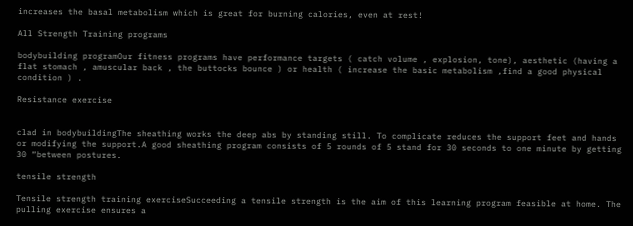increases the basal metabolism which is great for burning calories, even at rest!

All Strength Training programs

bodybuilding programOur fitness programs have performance targets ( catch volume , explosion, tone), aesthetic (having a flat stomach , amuscular back , the buttocks bounce ) or health ( increase the basic metabolism ,find a good physical condition ) .

Resistance exercise


clad in bodybuildingThe sheathing works the deep abs by standing still. To complicate reduces the support feet and hands or modifying the support.A good sheathing program consists of 5 rounds of 5 stand for 30 seconds to one minute by getting 30 “between postures.

tensile strength

Tensile strength training exerciseSucceeding a tensile strength is the aim of this learning program feasible at home. The pulling exercise ensures a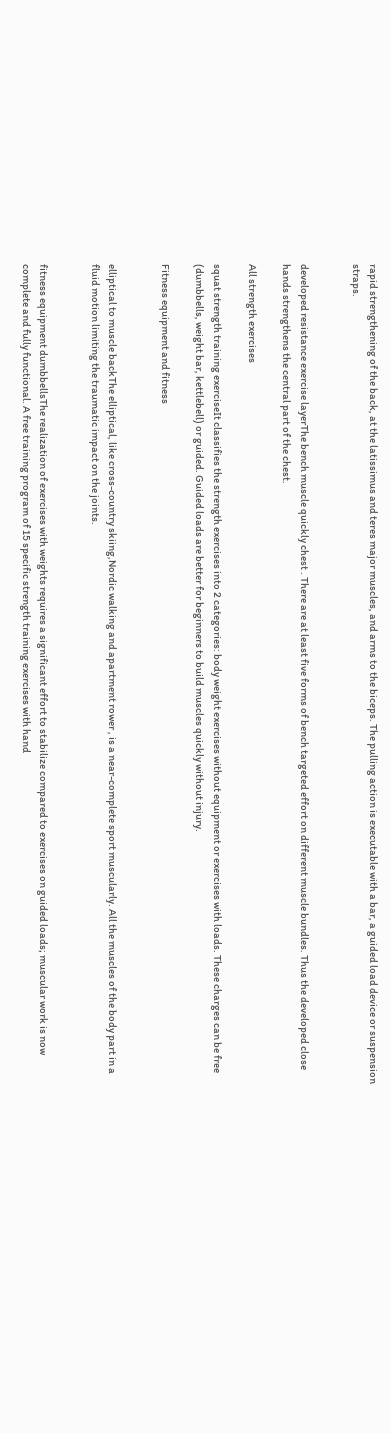rapid strengthening of the back, at the latissimus and teres major muscles, and arms to the biceps. The pulling action is executable with a bar, a guided load device or suspension straps.


developed resistance exercise layerThe bench muscle quickly chest . There are at least five forms of bench targeted effort on different muscle bundles. Thus the developed close hands strengthens the central part of the chest.

All strength exercises

squat strength training exerciseIt classifies the strength exercises into 2 categories: body weight exercises without equipment or exercises with loads. These charges can be free (dumbbells, weight bar, kettlebell) or guided. Guided loads are better for beginners to build muscles quickly without injury.

Fitness equipment and fitness


elliptical to muscle backThe elliptical, like cross-country skiing,Nordic walking and apartment rower , is a near-complete sport muscularly. All the muscles of the body part in a fluid motion limiting the traumatic impact on the joints.


fitness equipment dumbbellsThe realization of exercises with weights requires a significant effort to stabilize compared to exercises on guided loads; muscular work is now complete and fully functional. A free training program of 15 specific strength training exercises with hand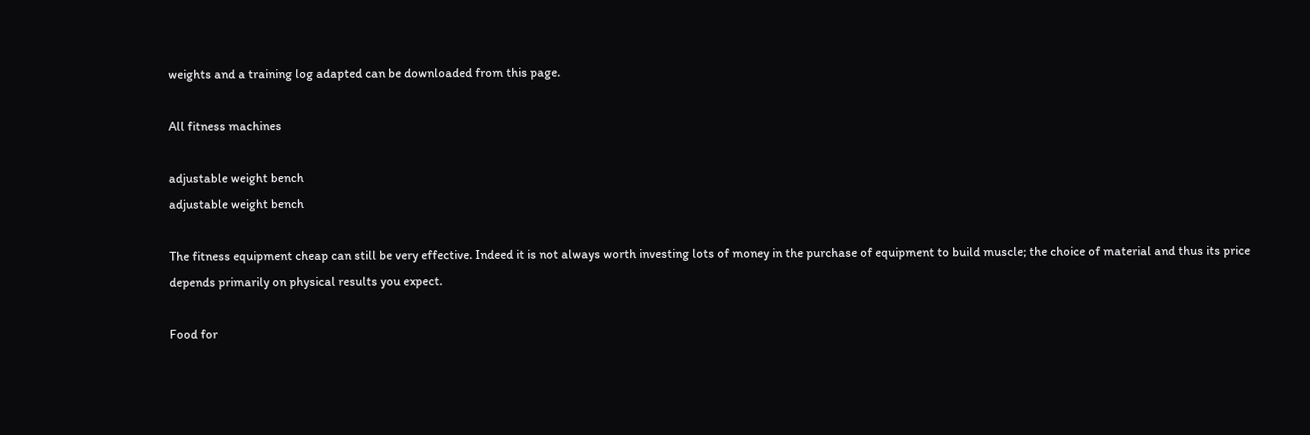weights and a training log adapted can be downloaded from this page.

All fitness machines

adjustable weight bench
adjustable weight bench

The fitness equipment cheap can still be very effective. Indeed it is not always worth investing lots of money in the purchase of equipment to build muscle; the choice of material and thus its price depends primarily on physical results you expect.

Food for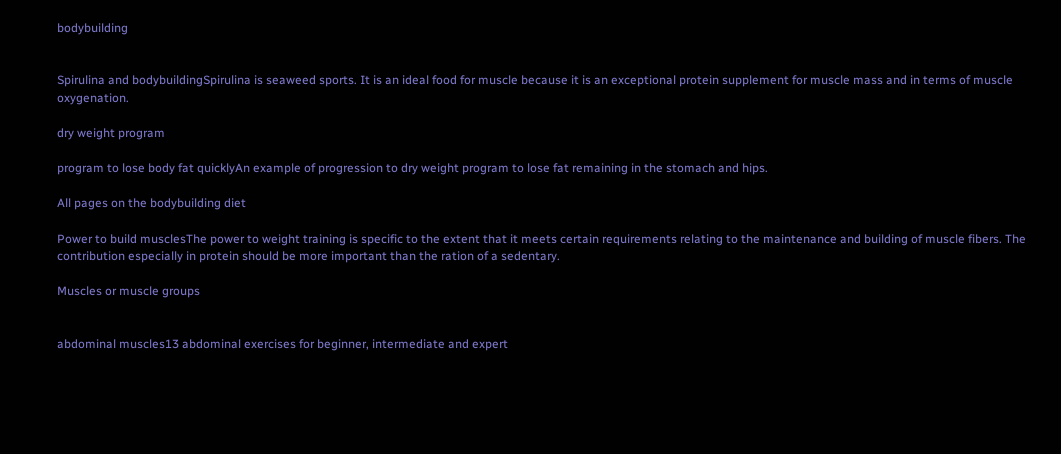bodybuilding


Spirulina and bodybuildingSpirulina is seaweed sports. It is an ideal food for muscle because it is an exceptional protein supplement for muscle mass and in terms of muscle oxygenation.

dry weight program

program to lose body fat quicklyAn example of progression to dry weight program to lose fat remaining in the stomach and hips.

All pages on the bodybuilding diet

Power to build musclesThe power to weight training is specific to the extent that it meets certain requirements relating to the maintenance and building of muscle fibers. The contribution especially in protein should be more important than the ration of a sedentary.

Muscles or muscle groups


abdominal muscles13 abdominal exercises for beginner, intermediate and expert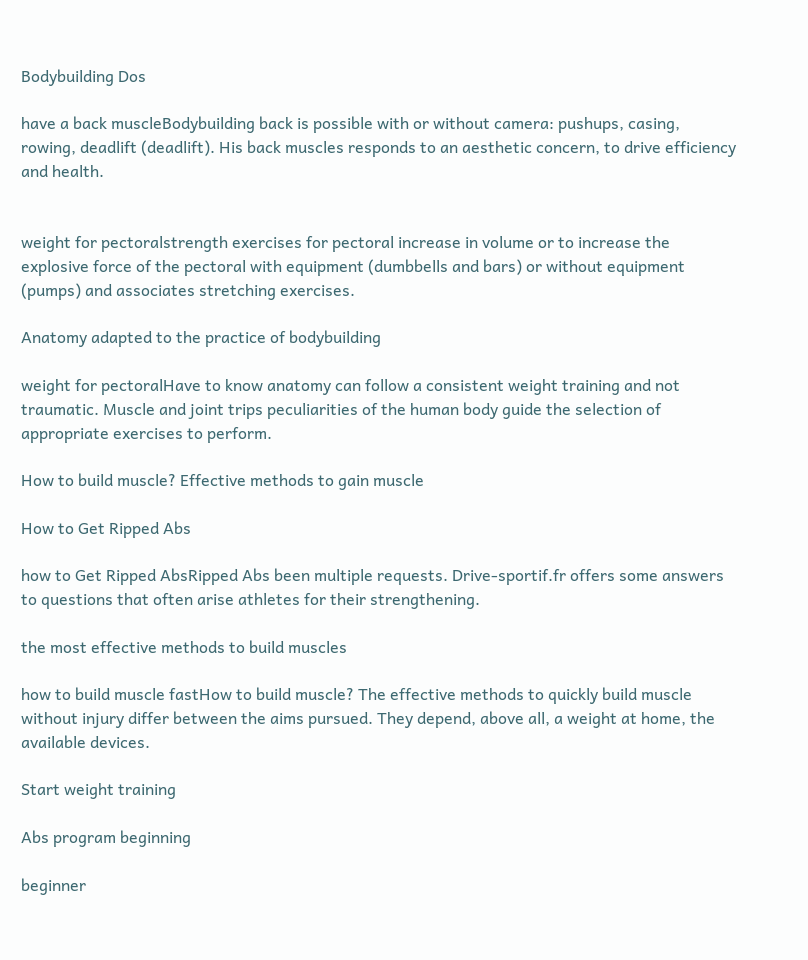Bodybuilding Dos

have a back muscleBodybuilding back is possible with or without camera: pushups, casing, rowing, deadlift (deadlift). His back muscles responds to an aesthetic concern, to drive efficiency and health.


weight for pectoralstrength exercises for pectoral increase in volume or to increase the explosive force of the pectoral with equipment (dumbbells and bars) or without equipment (pumps) and associates stretching exercises.

Anatomy adapted to the practice of bodybuilding

weight for pectoralHave to know anatomy can follow a consistent weight training and not traumatic. Muscle and joint trips peculiarities of the human body guide the selection of appropriate exercises to perform.

How to build muscle? Effective methods to gain muscle

How to Get Ripped Abs

how to Get Ripped AbsRipped Abs been multiple requests. Drive-sportif.fr offers some answers to questions that often arise athletes for their strengthening.

the most effective methods to build muscles

how to build muscle fastHow to build muscle? The effective methods to quickly build muscle without injury differ between the aims pursued. They depend, above all, a weight at home, the available devices.

Start weight training

Abs program beginning

beginner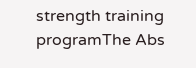strength training programThe Abs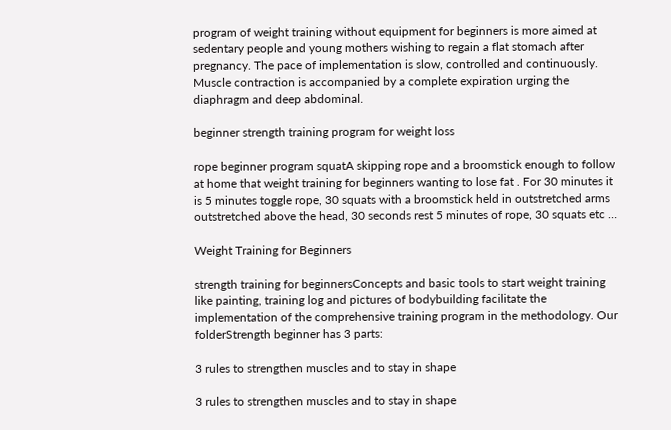program of weight training without equipment for beginners is more aimed at sedentary people and young mothers wishing to regain a flat stomach after pregnancy. The pace of implementation is slow, controlled and continuously. Muscle contraction is accompanied by a complete expiration urging the diaphragm and deep abdominal.

beginner strength training program for weight loss

rope beginner program squatA skipping rope and a broomstick enough to follow at home that weight training for beginners wanting to lose fat . For 30 minutes it is 5 minutes toggle rope, 30 squats with a broomstick held in outstretched arms outstretched above the head, 30 seconds rest 5 minutes of rope, 30 squats etc …

Weight Training for Beginners

strength training for beginnersConcepts and basic tools to start weight training like painting, training log and pictures of bodybuilding facilitate the implementation of the comprehensive training program in the methodology. Our folderStrength beginner has 3 parts:

3 rules to strengthen muscles and to stay in shape

3 rules to strengthen muscles and to stay in shape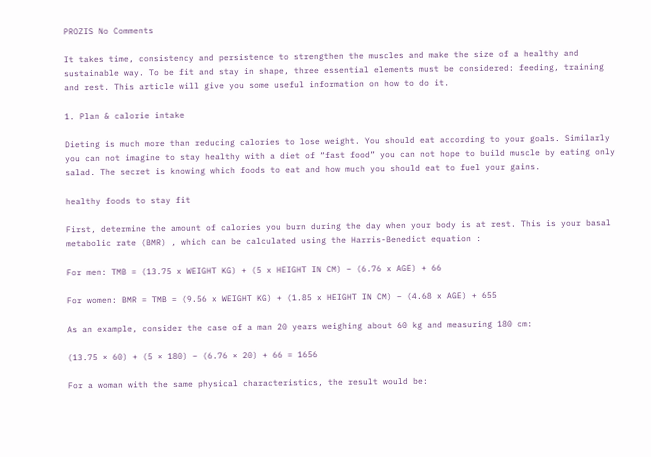PROZIS No Comments

It takes time, consistency and persistence to strengthen the muscles and make the size of a healthy and sustainable way. To be fit and stay in shape, three essential elements must be considered: feeding, training and rest. This article will give you some useful information on how to do it.

1. Plan & calorie intake

Dieting is much more than reducing calories to lose weight. You should eat according to your goals. Similarly you can not imagine to stay healthy with a diet of “fast food” you can not hope to build muscle by eating only salad. The secret is knowing which foods to eat and how much you should eat to fuel your gains.

healthy foods to stay fit

First, determine the amount of calories you burn during the day when your body is at rest. This is your basal metabolic rate (BMR) , which can be calculated using the Harris-Benedict equation :

For men: TMB = (13.75 x WEIGHT KG) + (5 x HEIGHT IN CM) – (6.76 x AGE) + 66

For women: BMR = TMB = (9.56 x WEIGHT KG) + (1.85 x HEIGHT IN CM) – (4.68 x AGE) + 655

As an example, consider the case of a man 20 years weighing about 60 kg and measuring 180 cm:

(13.75 × 60) + (5 × 180) – (6.76 × 20) + 66 = 1656

For a woman with the same physical characteristics, the result would be: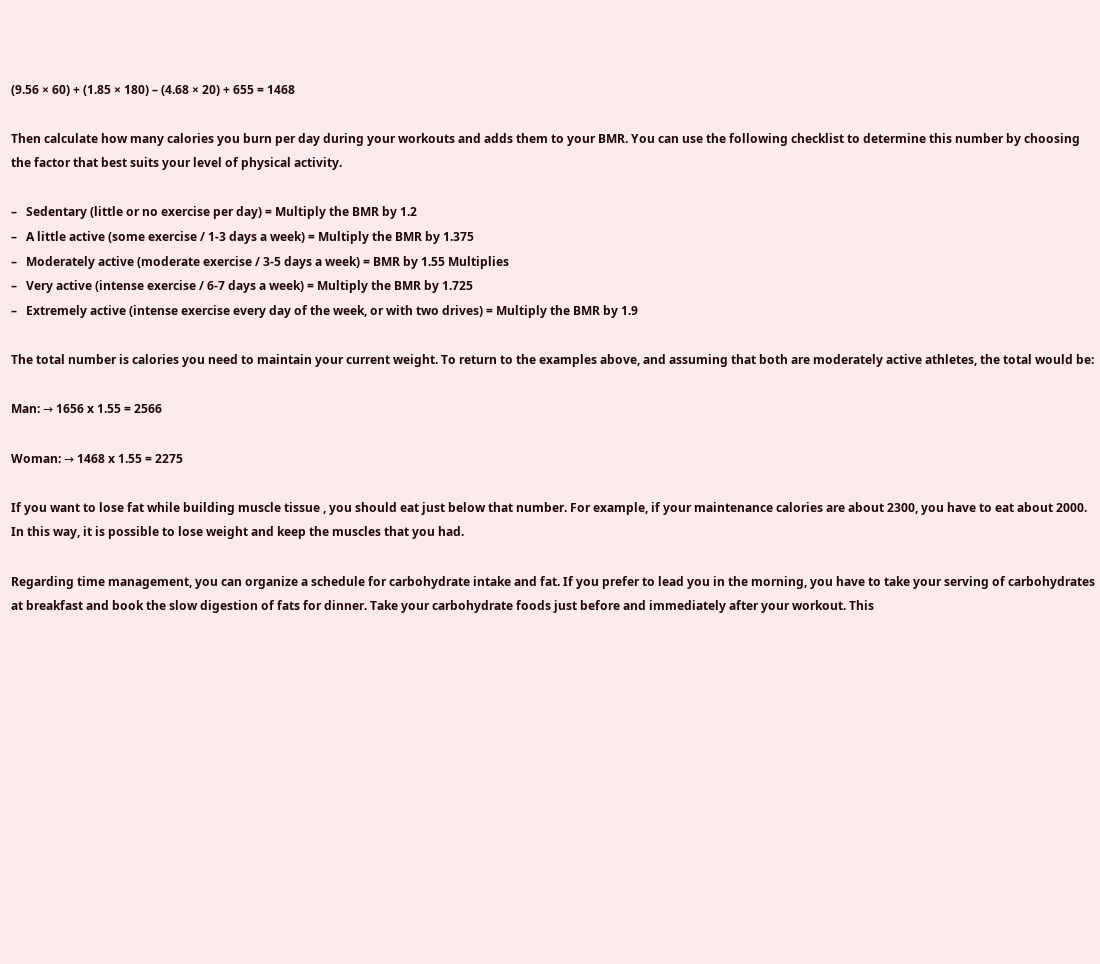(9.56 × 60) + (1.85 × 180) – (4.68 × 20) + 655 = 1468

Then calculate how many calories you burn per day during your workouts and adds them to your BMR. You can use the following checklist to determine this number by choosing the factor that best suits your level of physical activity.

–   Sedentary (little or no exercise per day) = Multiply the BMR by 1.2
–   A little active (some exercise / 1-3 days a week) = Multiply the BMR by 1.375
–   Moderately active (moderate exercise / 3-5 days a week) = BMR by 1.55 Multiplies
–   Very active (intense exercise / 6-7 days a week) = Multiply the BMR by 1.725
–   Extremely active (intense exercise every day of the week, or with two drives) = Multiply the BMR by 1.9

The total number is calories you need to maintain your current weight. To return to the examples above, and assuming that both are moderately active athletes, the total would be:

Man: → 1656 x 1.55 = 2566

Woman: → 1468 x 1.55 = 2275

If you want to lose fat while building muscle tissue , you should eat just below that number. For example, if your maintenance calories are about 2300, you have to eat about 2000. In this way, it is possible to lose weight and keep the muscles that you had.

Regarding time management, you can organize a schedule for carbohydrate intake and fat. If you prefer to lead you in the morning, you have to take your serving of carbohydrates at breakfast and book the slow digestion of fats for dinner. Take your carbohydrate foods just before and immediately after your workout. This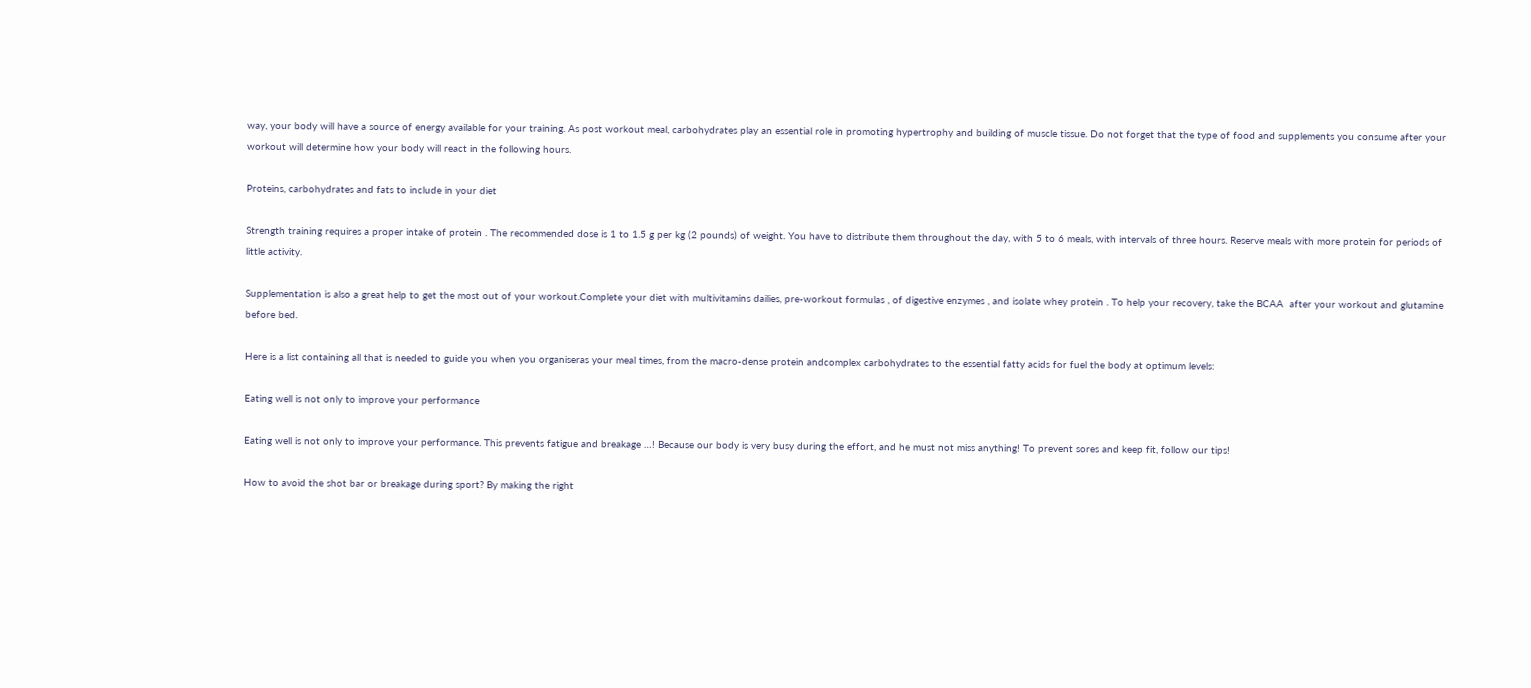way, your body will have a source of energy available for your training. As post workout meal, carbohydrates play an essential role in promoting hypertrophy and building of muscle tissue. Do not forget that the type of food and supplements you consume after your workout will determine how your body will react in the following hours.

Proteins, carbohydrates and fats to include in your diet

Strength training requires a proper intake of protein . The recommended dose is 1 to 1.5 g per kg (2 pounds) of weight. You have to distribute them throughout the day, with 5 to 6 meals, with intervals of three hours. Reserve meals with more protein for periods of little activity.

Supplementation is also a great help to get the most out of your workout.Complete your diet with multivitamins dailies, pre-workout formulas , of digestive enzymes , and isolate whey protein . To help your recovery, take the BCAA  after your workout and glutamine before bed.

Here is a list containing all that is needed to guide you when you organiseras your meal times, from the macro-dense protein andcomplex carbohydrates to the essential fatty acids for fuel the body at optimum levels:

Eating well is not only to improve your performance

Eating well is not only to improve your performance. This prevents fatigue and breakage …! Because our body is very busy during the effort, and he must not miss anything! To prevent sores and keep fit, follow our tips!

How to avoid the shot bar or breakage during sport? By making the right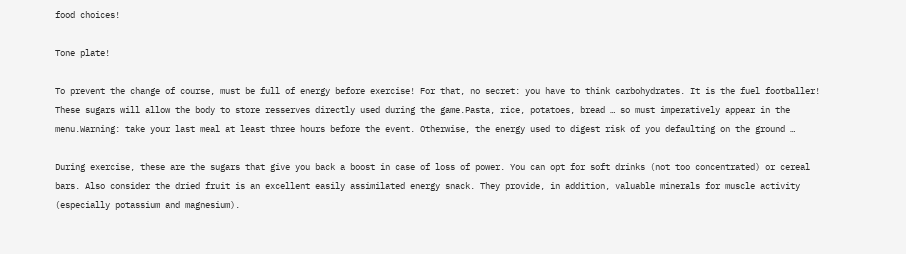food choices!

Tone plate!

To prevent the change of course, must be full of energy before exercise! For that, no secret: you have to think carbohydrates. It is the fuel footballer! These sugars will allow the body to store resserves directly used during the game.Pasta, rice, potatoes, bread … so must imperatively appear in the menu.Warning: take your last meal at least three hours before the event. Otherwise, the energy used to digest risk of you defaulting on the ground …

During exercise, these are the sugars that give you back a boost in case of loss of power. You can opt for soft drinks (not too concentrated) or cereal bars. Also consider the dried fruit is an excellent easily assimilated energy snack. They provide, in addition, valuable minerals for muscle activity (especially potassium and magnesium).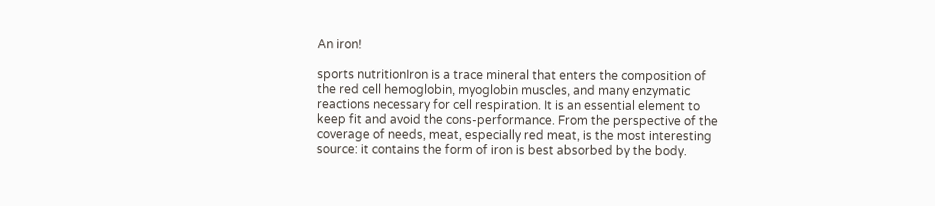An iron!

sports nutritionIron is a trace mineral that enters the composition of the red cell hemoglobin, myoglobin muscles, and many enzymatic reactions necessary for cell respiration. It is an essential element to keep fit and avoid the cons-performance. From the perspective of the coverage of needs, meat, especially red meat, is the most interesting source: it contains the form of iron is best absorbed by the body.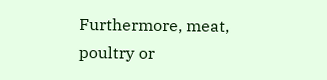Furthermore, meat, poultry or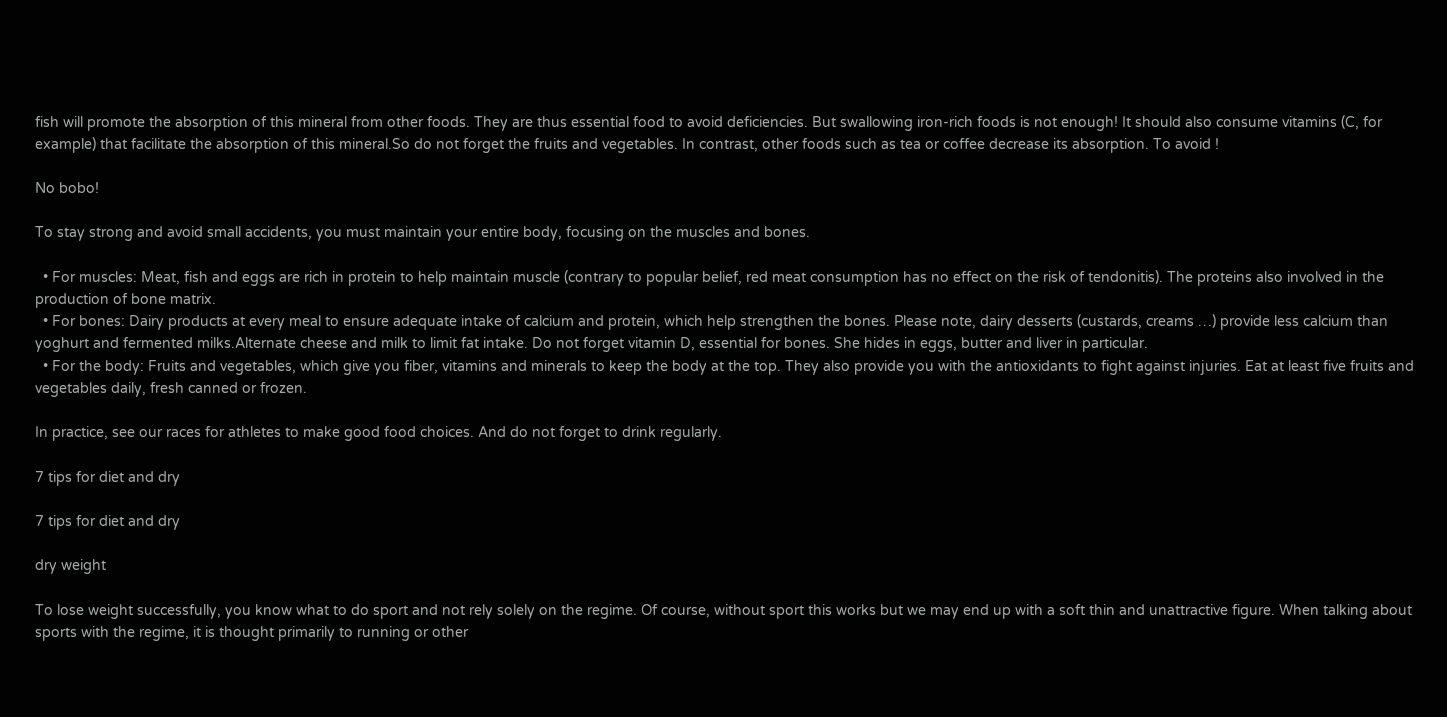fish will promote the absorption of this mineral from other foods. They are thus essential food to avoid deficiencies. But swallowing iron-rich foods is not enough! It should also consume vitamins (C, for example) that facilitate the absorption of this mineral.So do not forget the fruits and vegetables. In contrast, other foods such as tea or coffee decrease its absorption. To avoid !

No bobo!

To stay strong and avoid small accidents, you must maintain your entire body, focusing on the muscles and bones.

  • For muscles: Meat, fish and eggs are rich in protein to help maintain muscle (contrary to popular belief, red meat consumption has no effect on the risk of tendonitis). The proteins also involved in the production of bone matrix.
  • For bones: Dairy products at every meal to ensure adequate intake of calcium and protein, which help strengthen the bones. Please note, dairy desserts (custards, creams …) provide less calcium than yoghurt and fermented milks.Alternate cheese and milk to limit fat intake. Do not forget vitamin D, essential for bones. She hides in eggs, butter and liver in particular.
  • For the body: Fruits and vegetables, which give you fiber, vitamins and minerals to keep the body at the top. They also provide you with the antioxidants to fight against injuries. Eat at least five fruits and vegetables daily, fresh canned or frozen.

In practice, see our races for athletes to make good food choices. And do not forget to drink regularly.

7 tips for diet and dry

7 tips for diet and dry

dry weight

To lose weight successfully, you know what to do sport and not rely solely on the regime. Of course, without sport this works but we may end up with a soft thin and unattractive figure. When talking about sports with the regime, it is thought primarily to running or other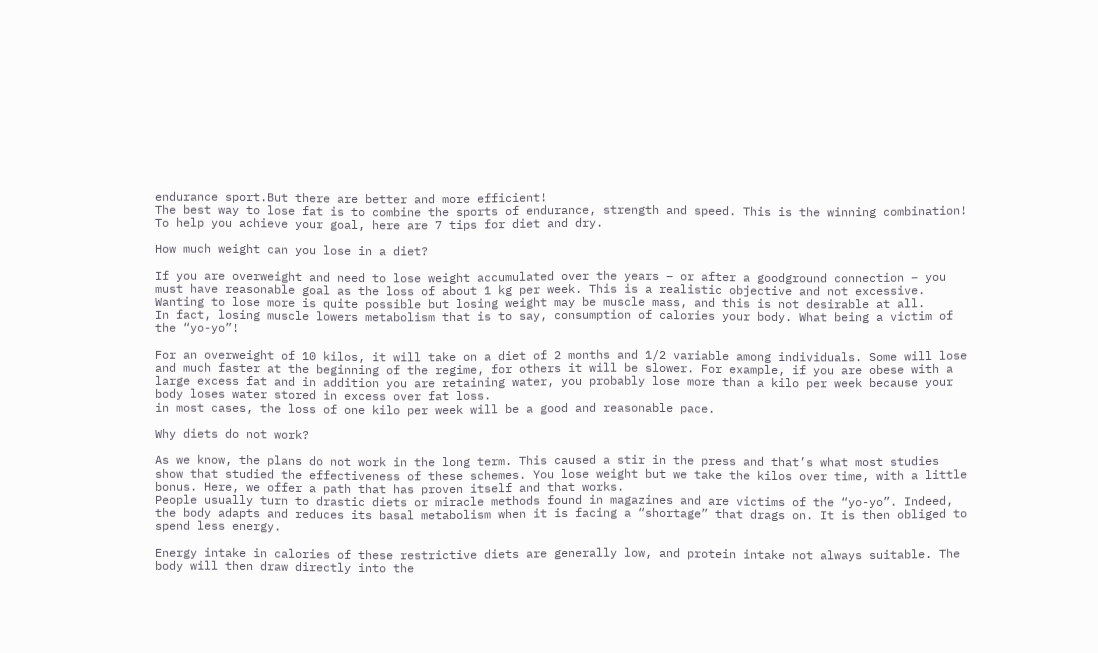endurance sport.But there are better and more efficient!
The best way to lose fat is to combine the sports of endurance, strength and speed. This is the winning combination! To help you achieve your goal, here are 7 tips for diet and dry.

How much weight can you lose in a diet?

If you are overweight and need to lose weight accumulated over the years – or after a goodground connection – you must have reasonable goal as the loss of about 1 kg per week. This is a realistic objective and not excessive. Wanting to lose more is quite possible but losing weight may be muscle mass, and this is not desirable at all.
In fact, losing muscle lowers metabolism that is to say, consumption of calories your body. What being a victim of the “yo-yo”!

For an overweight of 10 kilos, it will take on a diet of 2 months and 1/2 variable among individuals. Some will lose and much faster at the beginning of the regime, for others it will be slower. For example, if you are obese with a large excess fat and in addition you are retaining water, you probably lose more than a kilo per week because your body loses water stored in excess over fat loss.
in most cases, the loss of one kilo per week will be a good and reasonable pace.

Why diets do not work?

As we know, the plans do not work in the long term. This caused a stir in the press and that’s what most studies show that studied the effectiveness of these schemes. You lose weight but we take the kilos over time, with a little bonus. Here, we offer a path that has proven itself and that works.
People usually turn to drastic diets or miracle methods found in magazines and are victims of the “yo-yo”. Indeed, the body adapts and reduces its basal metabolism when it is facing a “shortage” that drags on. It is then obliged to spend less energy.

Energy intake in calories of these restrictive diets are generally low, and protein intake not always suitable. The body will then draw directly into the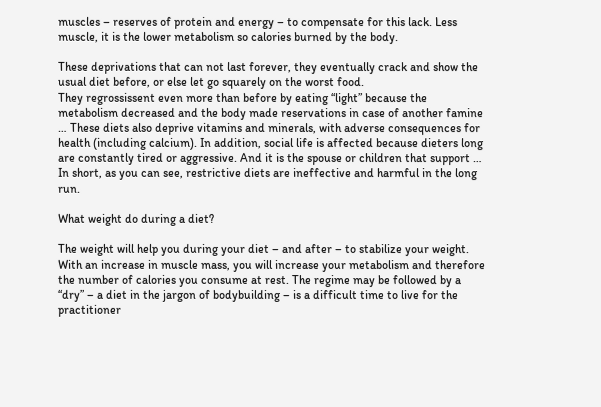muscles – reserves of protein and energy – to compensate for this lack. Less muscle, it is the lower metabolism so calories burned by the body.

These deprivations that can not last forever, they eventually crack and show the usual diet before, or else let go squarely on the worst food.
They regrossissent even more than before by eating “light” because the metabolism decreased and the body made reservations in case of another famine … These diets also deprive vitamins and minerals, with adverse consequences for health (including calcium). In addition, social life is affected because dieters long are constantly tired or aggressive. And it is the spouse or children that support …
In short, as you can see, restrictive diets are ineffective and harmful in the long run.

What weight do during a diet?

The weight will help you during your diet – and after – to stabilize your weight. With an increase in muscle mass, you will increase your metabolism and therefore the number of calories you consume at rest. The regime may be followed by a “dry” – a diet in the jargon of bodybuilding – is a difficult time to live for the practitioner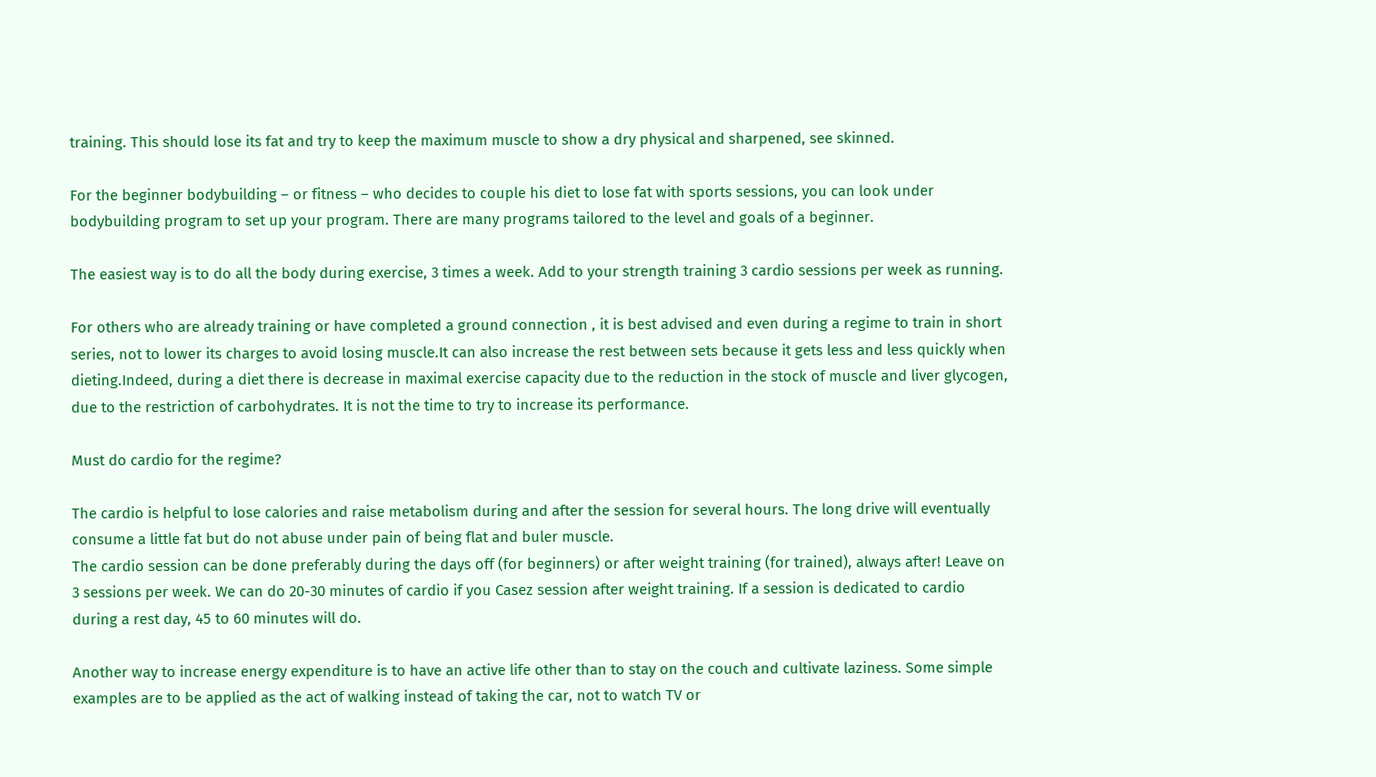training. This should lose its fat and try to keep the maximum muscle to show a dry physical and sharpened, see skinned.

For the beginner bodybuilding – or fitness – who decides to couple his diet to lose fat with sports sessions, you can look under bodybuilding program to set up your program. There are many programs tailored to the level and goals of a beginner.

The easiest way is to do all the body during exercise, 3 times a week. Add to your strength training 3 cardio sessions per week as running.

For others who are already training or have completed a ground connection , it is best advised and even during a regime to train in short series, not to lower its charges to avoid losing muscle.It can also increase the rest between sets because it gets less and less quickly when dieting.Indeed, during a diet there is decrease in maximal exercise capacity due to the reduction in the stock of muscle and liver glycogen, due to the restriction of carbohydrates. It is not the time to try to increase its performance.

Must do cardio for the regime?

The cardio is helpful to lose calories and raise metabolism during and after the session for several hours. The long drive will eventually consume a little fat but do not abuse under pain of being flat and buler muscle.
The cardio session can be done preferably during the days off (for beginners) or after weight training (for trained), always after! Leave on 3 sessions per week. We can do 20-30 minutes of cardio if you Casez session after weight training. If a session is dedicated to cardio during a rest day, 45 to 60 minutes will do.

Another way to increase energy expenditure is to have an active life other than to stay on the couch and cultivate laziness. Some simple examples are to be applied as the act of walking instead of taking the car, not to watch TV or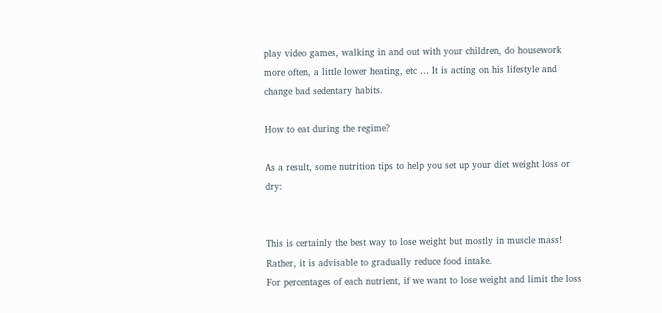play video games, walking in and out with your children, do housework more often, a little lower heating, etc … It is acting on his lifestyle and change bad sedentary habits.

How to eat during the regime?

As a result, some nutrition tips to help you set up your diet weight loss or dry:


This is certainly the best way to lose weight but mostly in muscle mass! Rather, it is advisable to gradually reduce food intake.
For percentages of each nutrient, if we want to lose weight and limit the loss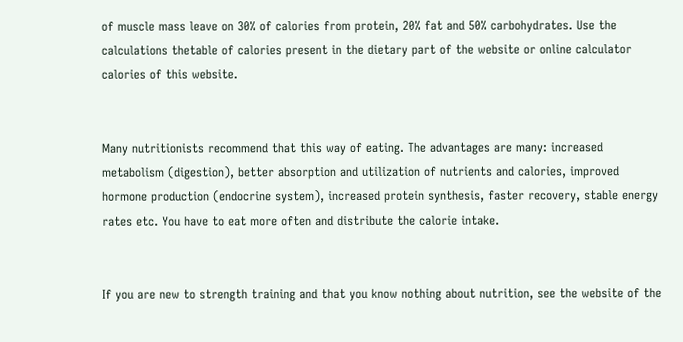of muscle mass leave on 30% of calories from protein, 20% fat and 50% carbohydrates. Use the calculations thetable of calories present in the dietary part of the website or online calculator calories of this website.


Many nutritionists recommend that this way of eating. The advantages are many: increased metabolism (digestion), better absorption and utilization of nutrients and calories, improved hormone production (endocrine system), increased protein synthesis, faster recovery, stable energy rates etc. You have to eat more often and distribute the calorie intake.


If you are new to strength training and that you know nothing about nutrition, see the website of the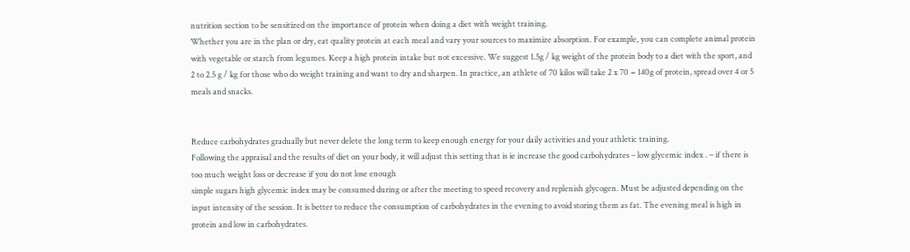nutrition section to be sensitized on the importance of protein when doing a diet with weight training.
Whether you are in the plan or dry, eat quality protein at each meal and vary your sources to maximize absorption. For example, you can complete animal protein with vegetable or starch from legumes. Keep a high protein intake but not excessive. We suggest 1.5g / kg weight of the protein body to a diet with the sport, and 2 to 2.5 g / kg for those who do weight training and want to dry and sharpen. In practice, an athlete of 70 kilos will take 2 x 70 = 140g of protein, spread over 4 or 5 meals and snacks.


Reduce carbohydrates gradually but never delete the long term to keep enough energy for your daily activities and your athletic training.
Following the appraisal and the results of diet on your body, it will adjust this setting that is ie increase the good carbohydrates – low glycemic index . – if there is too much weight loss or decrease if you do not lose enough
simple sugars high glycemic index may be consumed during or after the meeting to speed recovery and replenish glycogen. Must be adjusted depending on the input intensity of the session. It is better to reduce the consumption of carbohydrates in the evening to avoid storing them as fat. The evening meal is high in protein and low in carbohydrates.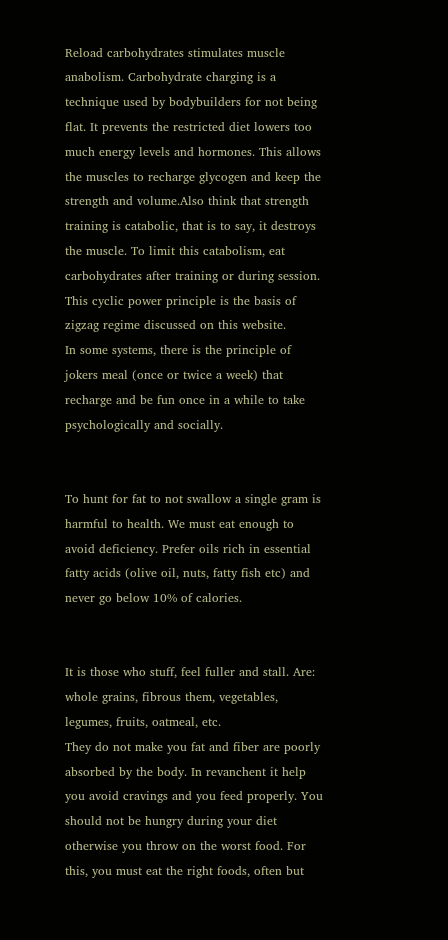Reload carbohydrates stimulates muscle anabolism. Carbohydrate charging is a technique used by bodybuilders for not being flat. It prevents the restricted diet lowers too much energy levels and hormones. This allows the muscles to recharge glycogen and keep the strength and volume.Also think that strength training is catabolic, that is to say, it destroys the muscle. To limit this catabolism, eat carbohydrates after training or during session. This cyclic power principle is the basis of zigzag regime discussed on this website.
In some systems, there is the principle of jokers meal (once or twice a week) that recharge and be fun once in a while to take psychologically and socially.


To hunt for fat to not swallow a single gram is harmful to health. We must eat enough to avoid deficiency. Prefer oils rich in essential fatty acids (olive oil, nuts, fatty fish etc) and never go below 10% of calories.


It is those who stuff, feel fuller and stall. Are: whole grains, fibrous them, vegetables, legumes, fruits, oatmeal, etc.
They do not make you fat and fiber are poorly absorbed by the body. In revanchent it help you avoid cravings and you feed properly. You should not be hungry during your diet otherwise you throw on the worst food. For this, you must eat the right foods, often but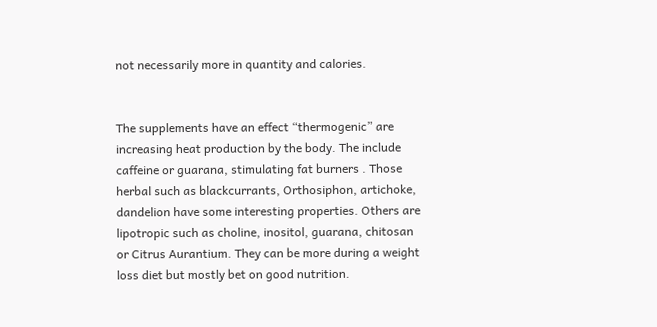not necessarily more in quantity and calories.


The supplements have an effect “thermogenic” are increasing heat production by the body. The include caffeine or guarana, stimulating fat burners . Those herbal such as blackcurrants, Orthosiphon, artichoke, dandelion have some interesting properties. Others are lipotropic such as choline, inositol, guarana, chitosan or Citrus Aurantium. They can be more during a weight loss diet but mostly bet on good nutrition.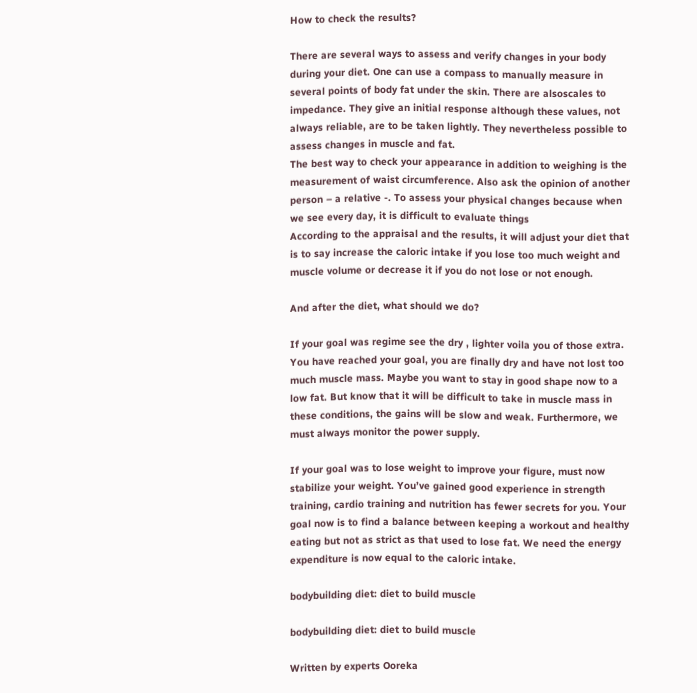How to check the results?

There are several ways to assess and verify changes in your body during your diet. One can use a compass to manually measure in several points of body fat under the skin. There are alsoscales to impedance. They give an initial response although these values, not always reliable, are to be taken lightly. They nevertheless possible to assess changes in muscle and fat.
The best way to check your appearance in addition to weighing is the measurement of waist circumference. Also ask the opinion of another person – a relative -. To assess your physical changes because when we see every day, it is difficult to evaluate things
According to the appraisal and the results, it will adjust your diet that is to say increase the caloric intake if you lose too much weight and muscle volume or decrease it if you do not lose or not enough.

And after the diet, what should we do?

If your goal was regime see the dry , lighter voila you of those extra. You have reached your goal, you are finally dry and have not lost too much muscle mass. Maybe you want to stay in good shape now to a low fat. But know that it will be difficult to take in muscle mass in these conditions, the gains will be slow and weak. Furthermore, we must always monitor the power supply.

If your goal was to lose weight to improve your figure, must now stabilize your weight. You’ve gained good experience in strength training, cardio training and nutrition has fewer secrets for you. Your goal now is to find a balance between keeping a workout and healthy eating but not as strict as that used to lose fat. We need the energy expenditure is now equal to the caloric intake.

bodybuilding diet: diet to build muscle

bodybuilding diet: diet to build muscle

Written by experts Ooreka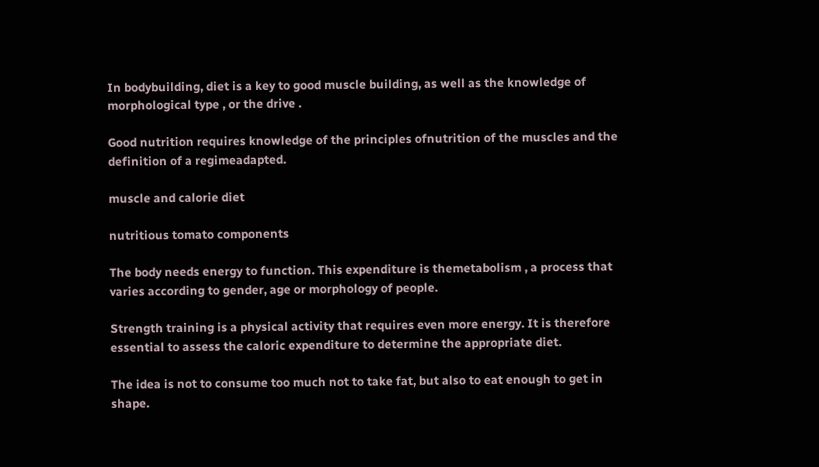In bodybuilding, diet is a key to good muscle building, as well as the knowledge of morphological type , or the drive .

Good nutrition requires knowledge of the principles ofnutrition of the muscles and the definition of a regimeadapted.

muscle and calorie diet

nutritious tomato components

The body needs energy to function. This expenditure is themetabolism , a process that varies according to gender, age or morphology of people.

Strength training is a physical activity that requires even more energy. It is therefore essential to assess the caloric expenditure to determine the appropriate diet.

The idea is not to consume too much not to take fat, but also to eat enough to get in shape.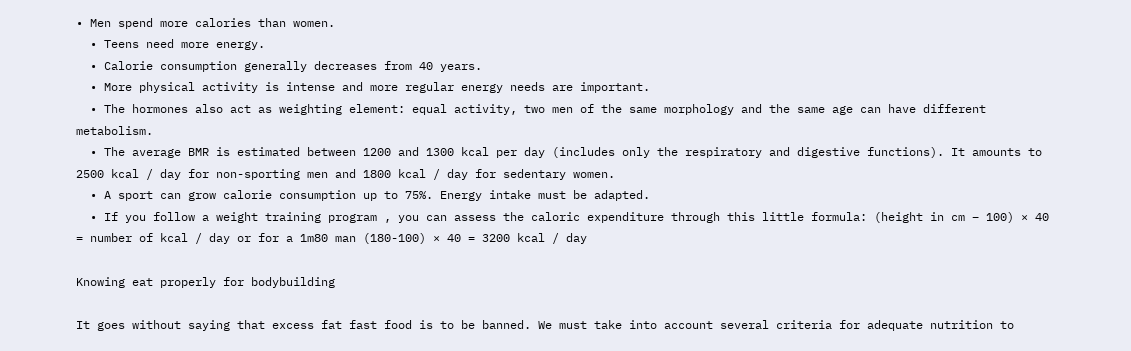• Men spend more calories than women.
  • Teens need more energy.
  • Calorie consumption generally decreases from 40 years.
  • More physical activity is intense and more regular energy needs are important.
  • The hormones also act as weighting element: equal activity, two men of the same morphology and the same age can have different metabolism.
  • The average BMR is estimated between 1200 and 1300 kcal per day (includes only the respiratory and digestive functions). It amounts to 2500 kcal / day for non-sporting men and 1800 kcal / day for sedentary women.
  • A sport can grow calorie consumption up to 75%. Energy intake must be adapted.
  • If you follow a weight training program , you can assess the caloric expenditure through this little formula: (height in cm – 100) × 40 = number of kcal / day or for a 1m80 man (180-100) × 40 = 3200 kcal / day

Knowing eat properly for bodybuilding

It goes without saying that excess fat fast food is to be banned. We must take into account several criteria for adequate nutrition to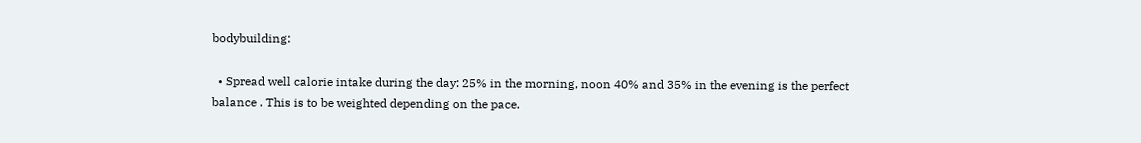bodybuilding:

  • Spread well calorie intake during the day: 25% in the morning, noon 40% and 35% in the evening is the perfect balance . This is to be weighted depending on the pace.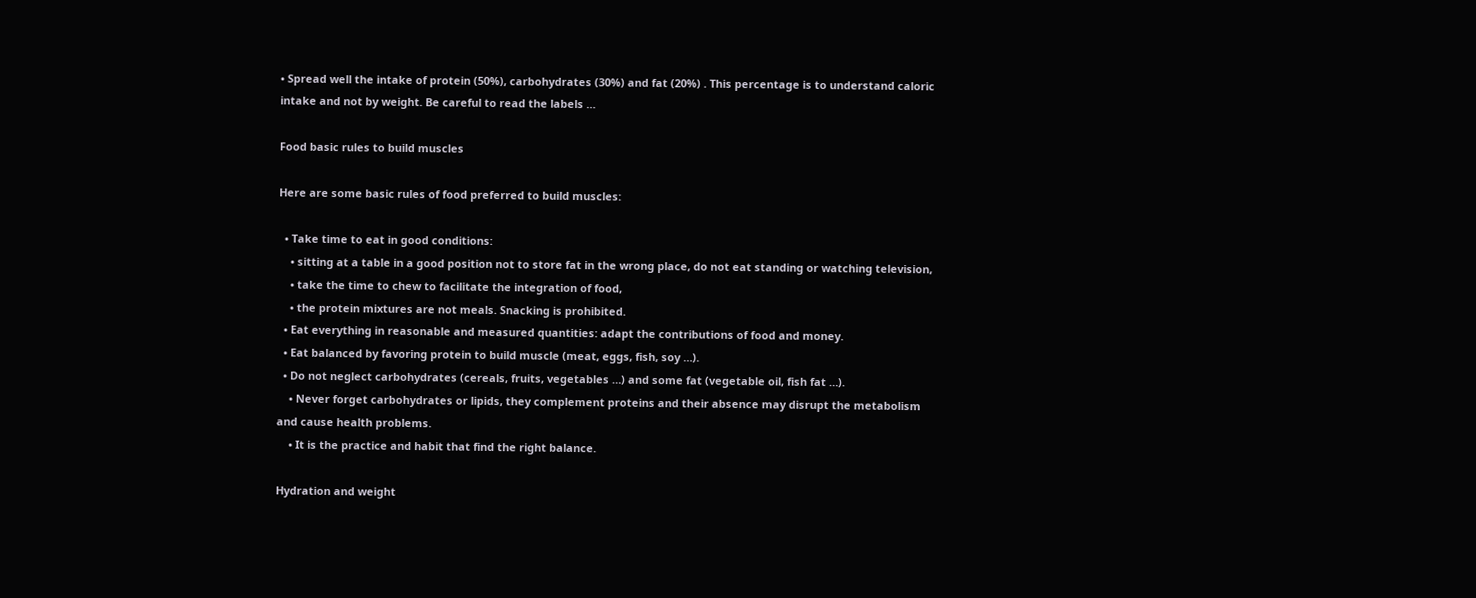• Spread well the intake of protein (50%), carbohydrates (30%) and fat (20%) . This percentage is to understand caloric intake and not by weight. Be careful to read the labels …

Food basic rules to build muscles

Here are some basic rules of food preferred to build muscles:

  • Take time to eat in good conditions:
    • sitting at a table in a good position not to store fat in the wrong place, do not eat standing or watching television,
    • take the time to chew to facilitate the integration of food,
    • the protein mixtures are not meals. Snacking is prohibited.
  • Eat everything in reasonable and measured quantities: adapt the contributions of food and money.
  • Eat balanced by favoring protein to build muscle (meat, eggs, fish, soy …).
  • Do not neglect carbohydrates (cereals, fruits, vegetables …) and some fat (vegetable oil, fish fat …).
    • Never forget carbohydrates or lipids, they complement proteins and their absence may disrupt the metabolism and cause health problems.
    • It is the practice and habit that find the right balance.

Hydration and weight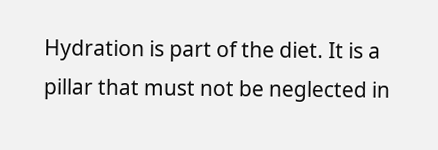Hydration is part of the diet. It is a pillar that must not be neglected in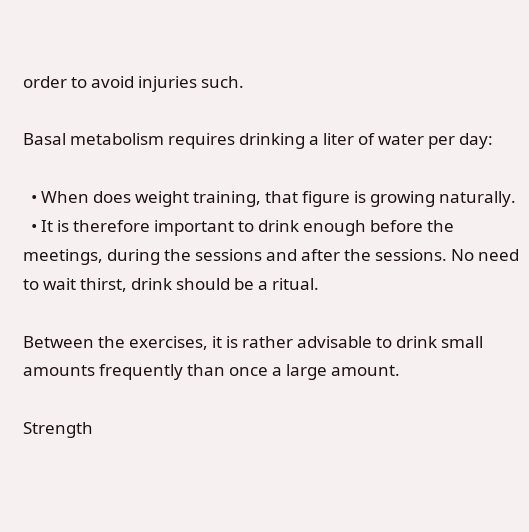order to avoid injuries such.

Basal metabolism requires drinking a liter of water per day:

  • When does weight training, that figure is growing naturally.
  • It is therefore important to drink enough before the meetings, during the sessions and after the sessions. No need to wait thirst, drink should be a ritual.

Between the exercises, it is rather advisable to drink small amounts frequently than once a large amount.

Strength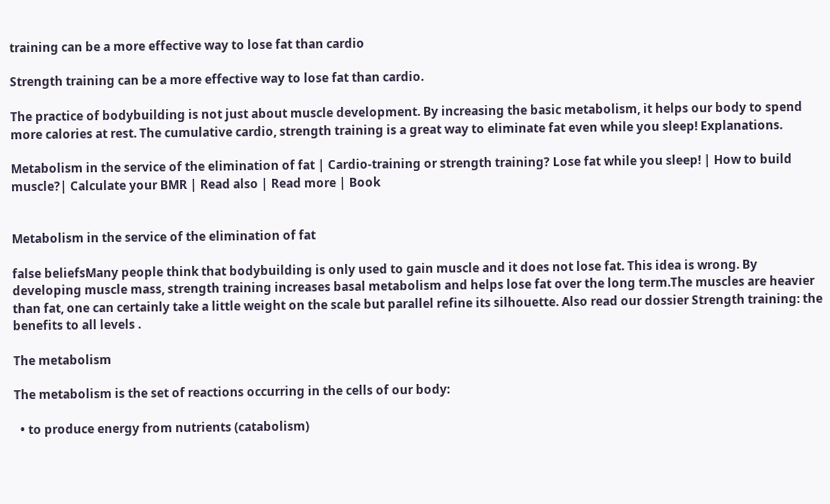training can be a more effective way to lose fat than cardio

Strength training can be a more effective way to lose fat than cardio.

The practice of bodybuilding is not just about muscle development. By increasing the basic metabolism, it helps our body to spend more calories at rest. The cumulative cardio, strength training is a great way to eliminate fat even while you sleep! Explanations.

Metabolism in the service of the elimination of fat | Cardio-training or strength training? Lose fat while you sleep! | How to build muscle?| Calculate your BMR | Read also | Read more | Book


Metabolism in the service of the elimination of fat

false beliefsMany people think that bodybuilding is only used to gain muscle and it does not lose fat. This idea is wrong. By developing muscle mass, strength training increases basal metabolism and helps lose fat over the long term.The muscles are heavier than fat, one can certainly take a little weight on the scale but parallel refine its silhouette. Also read our dossier Strength training: the benefits to all levels .

The metabolism

The metabolism is the set of reactions occurring in the cells of our body:

  • to produce energy from nutrients (catabolism)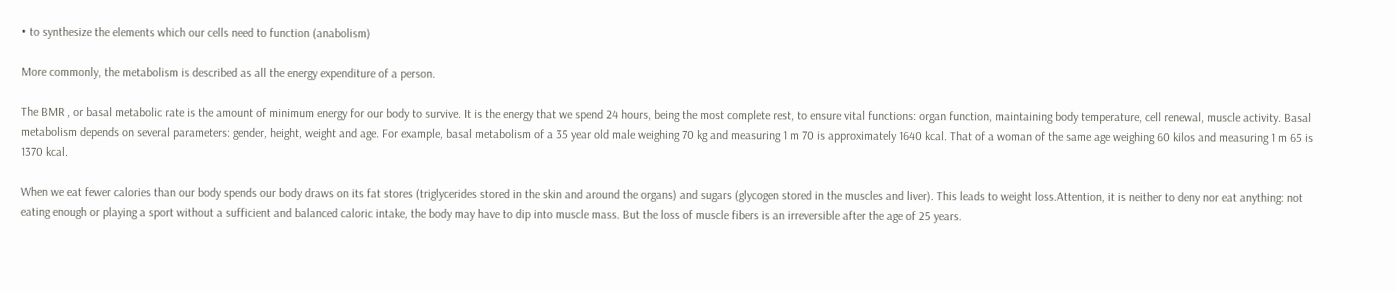• to synthesize the elements which our cells need to function (anabolism)

More commonly, the metabolism is described as all the energy expenditure of a person.

The BMR , or basal metabolic rate is the amount of minimum energy for our body to survive. It is the energy that we spend 24 hours, being the most complete rest, to ensure vital functions: organ function, maintaining body temperature, cell renewal, muscle activity. Basal metabolism depends on several parameters: gender, height, weight and age. For example, basal metabolism of a 35 year old male weighing 70 kg and measuring 1 m 70 is approximately 1640 kcal. That of a woman of the same age weighing 60 kilos and measuring 1 m 65 is 1370 kcal.

When we eat fewer calories than our body spends our body draws on its fat stores (triglycerides stored in the skin and around the organs) and sugars (glycogen stored in the muscles and liver). This leads to weight loss.Attention, it is neither to deny nor eat anything: not eating enough or playing a sport without a sufficient and balanced caloric intake, the body may have to dip into muscle mass. But the loss of muscle fibers is an irreversible after the age of 25 years.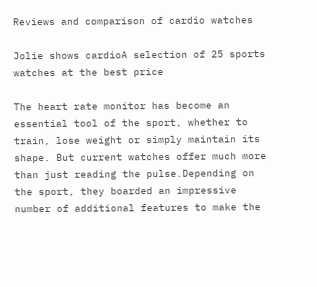Reviews and comparison of cardio watches

Jolie shows cardioA selection of 25 sports watches at the best price

The heart rate monitor has become an essential tool of the sport, whether to train, lose weight or simply maintain its shape. But current watches offer much more than just reading the pulse.Depending on the sport, they boarded an impressive number of additional features to make the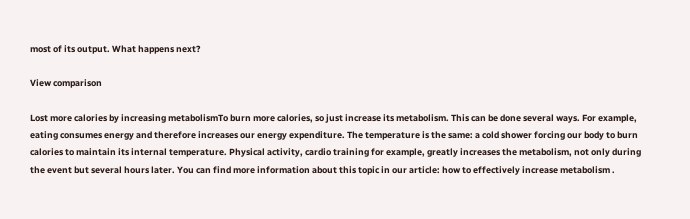most of its output. What happens next?

View comparison

Lost more calories by increasing metabolismTo burn more calories, so just increase its metabolism. This can be done several ways. For example, eating consumes energy and therefore increases our energy expenditure. The temperature is the same: a cold shower forcing our body to burn calories to maintain its internal temperature. Physical activity, cardio training for example, greatly increases the metabolism, not only during the event but several hours later. You can find more information about this topic in our article: how to effectively increase metabolism .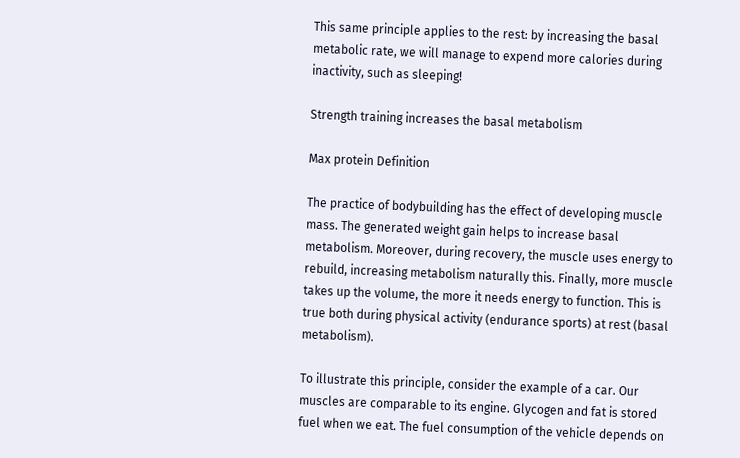This same principle applies to the rest: by increasing the basal metabolic rate, we will manage to expend more calories during inactivity, such as sleeping!

Strength training increases the basal metabolism

Max protein Definition

The practice of bodybuilding has the effect of developing muscle mass. The generated weight gain helps to increase basal metabolism. Moreover, during recovery, the muscle uses energy to rebuild, increasing metabolism naturally this. Finally, more muscle takes up the volume, the more it needs energy to function. This is true both during physical activity (endurance sports) at rest (basal metabolism).

To illustrate this principle, consider the example of a car. Our muscles are comparable to its engine. Glycogen and fat is stored fuel when we eat. The fuel consumption of the vehicle depends on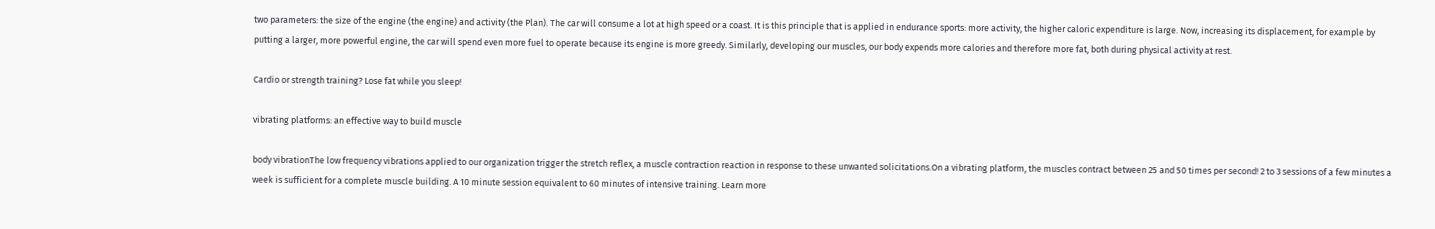two parameters: the size of the engine (the engine) and activity (the Plan). The car will consume a lot at high speed or a coast. It is this principle that is applied in endurance sports: more activity, the higher caloric expenditure is large. Now, increasing its displacement, for example by putting a larger, more powerful engine, the car will spend even more fuel to operate because its engine is more greedy. Similarly, developing our muscles, our body expends more calories and therefore more fat, both during physical activity at rest.

Cardio or strength training? Lose fat while you sleep!

vibrating platforms: an effective way to build muscle

body vibrationThe low frequency vibrations applied to our organization trigger the stretch reflex, a muscle contraction reaction in response to these unwanted solicitations.On a vibrating platform, the muscles contract between 25 and 50 times per second! 2 to 3 sessions of a few minutes a week is sufficient for a complete muscle building. A 10 minute session equivalent to 60 minutes of intensive training. Learn more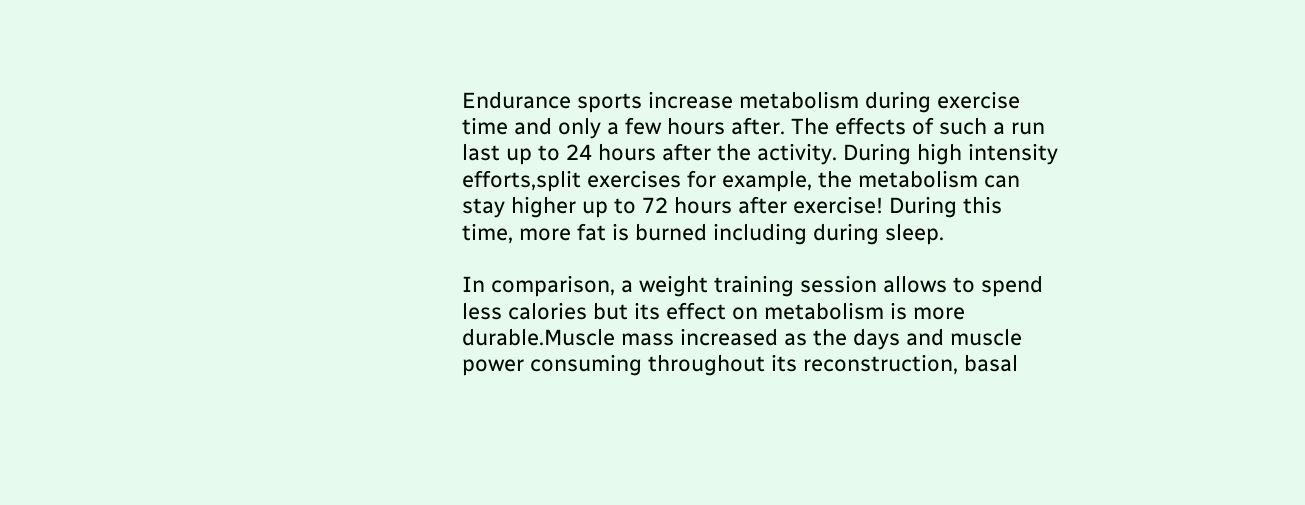Endurance sports increase metabolism during exercise time and only a few hours after. The effects of such a run last up to 24 hours after the activity. During high intensity efforts,split exercises for example, the metabolism can stay higher up to 72 hours after exercise! During this time, more fat is burned including during sleep.

In comparison, a weight training session allows to spend less calories but its effect on metabolism is more durable.Muscle mass increased as the days and muscle power consuming throughout its reconstruction, basal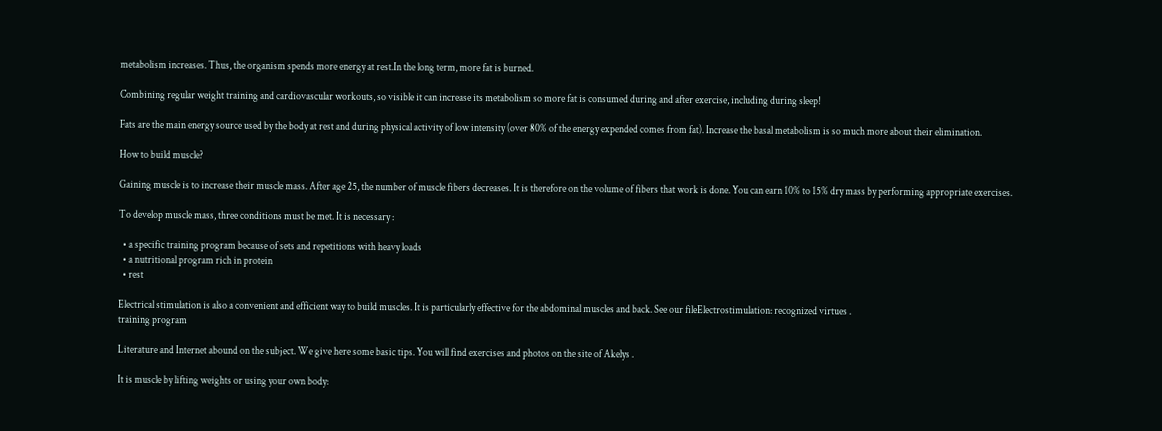metabolism increases. Thus, the organism spends more energy at rest.In the long term, more fat is burned.

Combining regular weight training and cardiovascular workouts, so visible it can increase its metabolism so more fat is consumed during and after exercise, including during sleep!

Fats are the main energy source used by the body at rest and during physical activity of low intensity (over 80% of the energy expended comes from fat). Increase the basal metabolism is so much more about their elimination.

How to build muscle?

Gaining muscle is to increase their muscle mass. After age 25, the number of muscle fibers decreases. It is therefore on the volume of fibers that work is done. You can earn 10% to 15% dry mass by performing appropriate exercises.

To develop muscle mass, three conditions must be met. It is necessary :

  • a specific training program because of sets and repetitions with heavy loads
  • a nutritional program rich in protein
  • rest

Electrical stimulation is also a convenient and efficient way to build muscles. It is particularly effective for the abdominal muscles and back. See our fileElectrostimulation: recognized virtues .
training program

Literature and Internet abound on the subject. We give here some basic tips. You will find exercises and photos on the site of Akelys .

It is muscle by lifting weights or using your own body: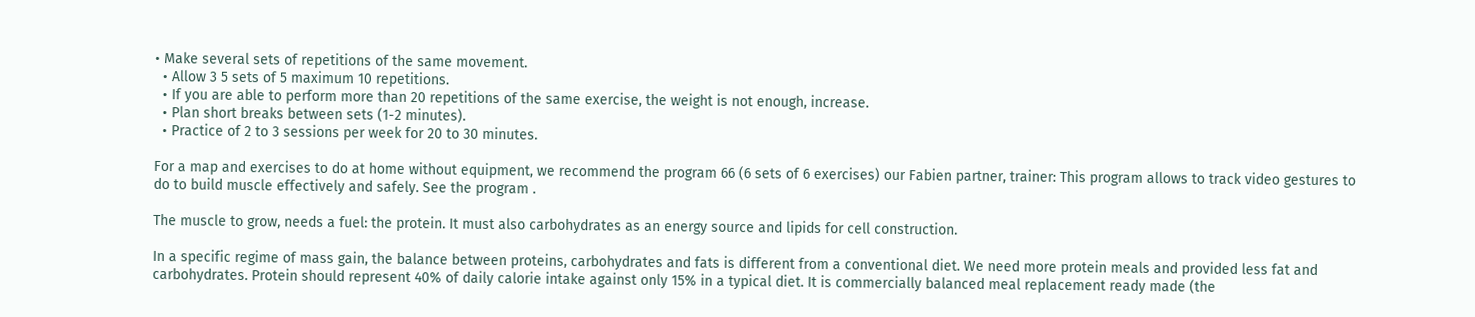• Make several sets of repetitions of the same movement.
  • Allow 3 5 sets of 5 maximum 10 repetitions.
  • If you are able to perform more than 20 repetitions of the same exercise, the weight is not enough, increase.
  • Plan short breaks between sets (1-2 minutes).
  • Practice of 2 to 3 sessions per week for 20 to 30 minutes.

For a map and exercises to do at home without equipment, we recommend the program 66 (6 sets of 6 exercises) our Fabien partner, trainer: This program allows to track video gestures to do to build muscle effectively and safely. See the program .

The muscle to grow, needs a fuel: the protein. It must also carbohydrates as an energy source and lipids for cell construction.

In a specific regime of mass gain, the balance between proteins, carbohydrates and fats is different from a conventional diet. We need more protein meals and provided less fat and carbohydrates. Protein should represent 40% of daily calorie intake against only 15% in a typical diet. It is commercially balanced meal replacement ready made (the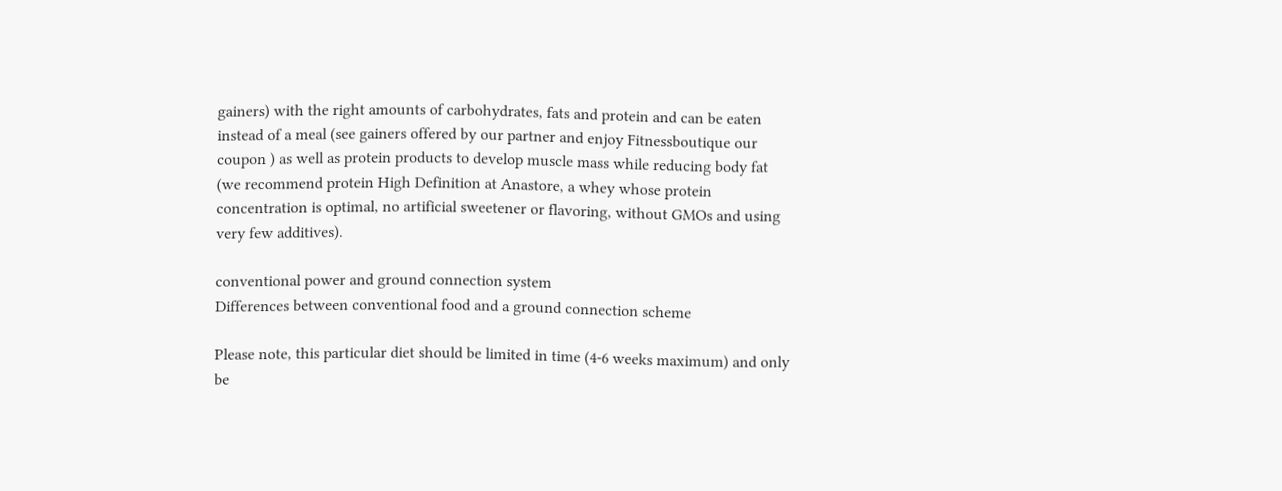gainers) with the right amounts of carbohydrates, fats and protein and can be eaten instead of a meal (see gainers offered by our partner and enjoy Fitnessboutique our coupon ) as well as protein products to develop muscle mass while reducing body fat (we recommend protein High Definition at Anastore, a whey whose protein concentration is optimal, no artificial sweetener or flavoring, without GMOs and using very few additives).

conventional power and ground connection system
Differences between conventional food and a ground connection scheme

Please note, this particular diet should be limited in time (4-6 weeks maximum) and only be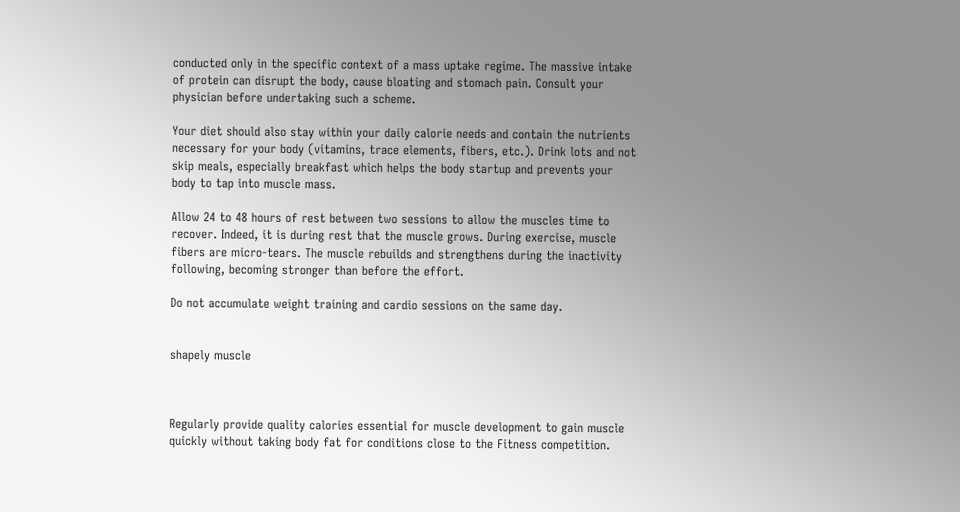conducted only in the specific context of a mass uptake regime. The massive intake of protein can disrupt the body, cause bloating and stomach pain. Consult your physician before undertaking such a scheme.

Your diet should also stay within your daily calorie needs and contain the nutrients necessary for your body (vitamins, trace elements, fibers, etc.). Drink lots and not skip meals, especially breakfast which helps the body startup and prevents your body to tap into muscle mass.

Allow 24 to 48 hours of rest between two sessions to allow the muscles time to recover. Indeed, it is during rest that the muscle grows. During exercise, muscle fibers are micro-tears. The muscle rebuilds and strengthens during the inactivity following, becoming stronger than before the effort.

Do not accumulate weight training and cardio sessions on the same day.


shapely muscle



Regularly provide quality calories essential for muscle development to gain muscle quickly without taking body fat for conditions close to the Fitness competition.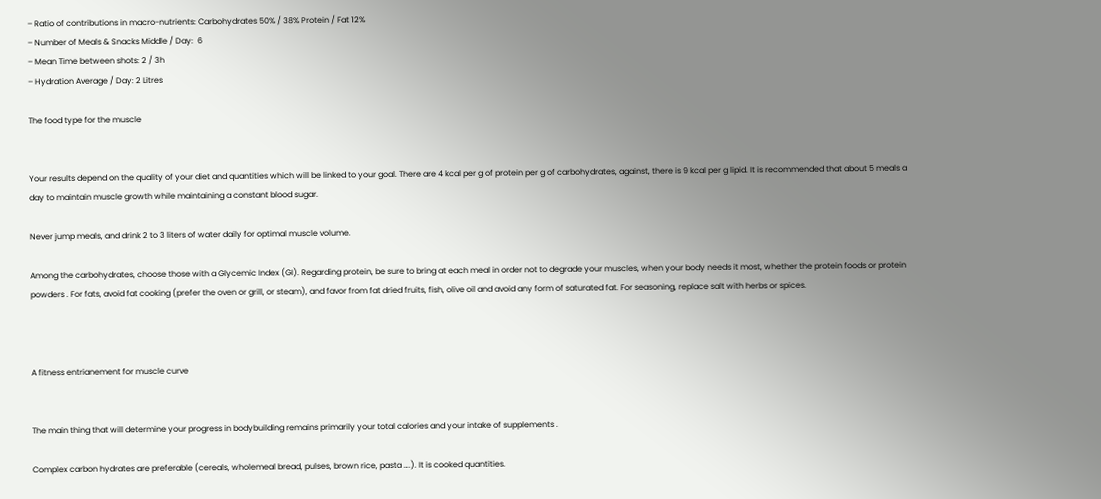– Ratio of contributions in macro-nutrients: Carbohydrates 50% / 38% Protein / Fat 12%
– Number of Meals & Snacks Middle / Day:  6
– Mean Time between shots: 2 / 3h
– Hydration Average / Day: 2 Litres

The food type for the muscle


Your results depend on the quality of your diet and quantities which will be linked to your goal. There are 4 kcal per g of protein per g of carbohydrates, against, there is 9 kcal per g lipid. It is recommended that about 5 meals a day to maintain muscle growth while maintaining a constant blood sugar.

Never jump meals, and drink 2 to 3 liters of water daily for optimal muscle volume.

Among the carbohydrates, choose those with a Glycemic Index (GI). Regarding protein, be sure to bring at each meal in order not to degrade your muscles, when your body needs it most, whether the protein foods or protein powders . For fats, avoid fat cooking (prefer the oven or grill, or steam), and favor from fat dried fruits, fish, olive oil and avoid any form of saturated fat. For seasoning, replace salt with herbs or spices.



A fitness entrianement for muscle curve


The main thing that will determine your progress in bodybuilding remains primarily your total calories and your intake of supplements .

Complex carbon hydrates are preferable (cereals, wholemeal bread, pulses, brown rice, pasta ….). It is cooked quantities.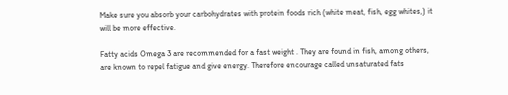Make sure you absorb your carbohydrates with protein foods rich (white meat, fish, egg whites,) it will be more effective.

Fatty acids Omega 3 are recommended for a fast weight . They are found in fish, among others, are known to repel fatigue and give energy. Therefore encourage called unsaturated fats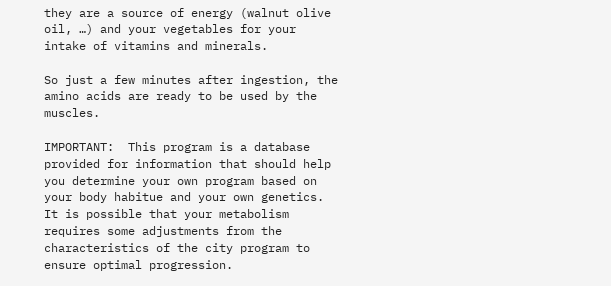they are a source of energy (walnut olive oil, …) and your vegetables for your intake of vitamins and minerals.

So just a few minutes after ingestion, the amino acids are ready to be used by the muscles.

IMPORTANT:  This program is a database  provided for information that should help you determine your own program based on your body habitue and your own genetics. It is possible that your metabolism requires some adjustments from the characteristics of the city program to ensure optimal progression.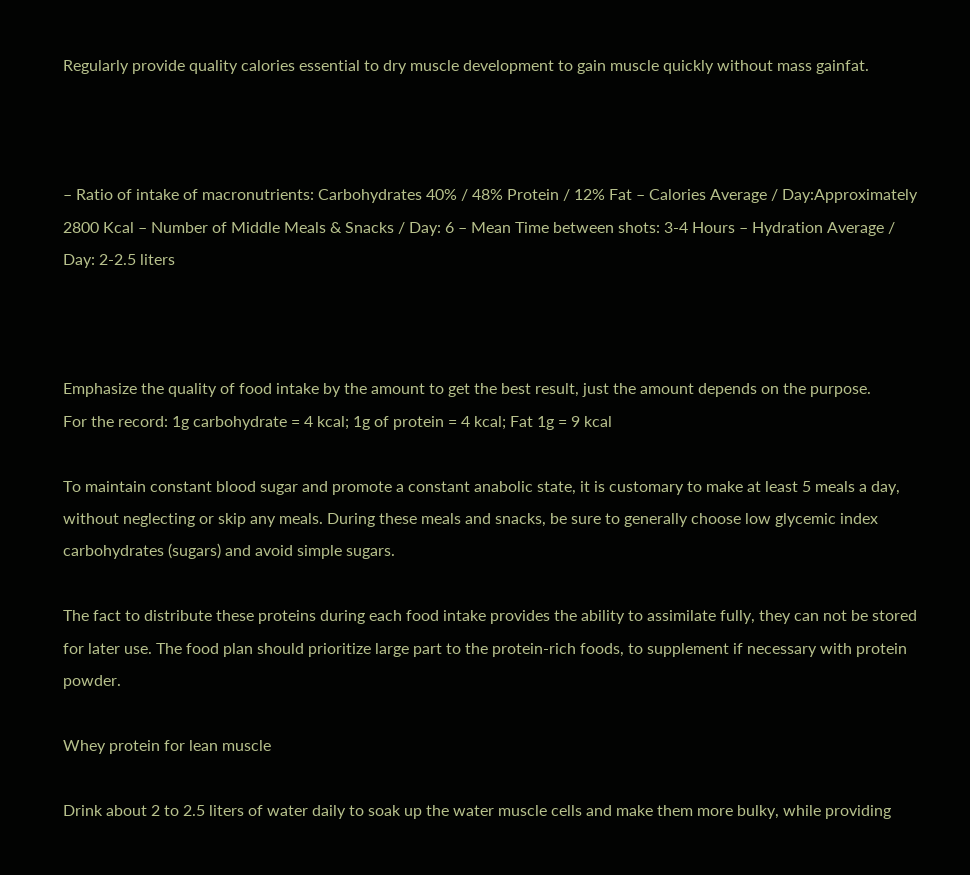Regularly provide quality calories essential to dry muscle development to gain muscle quickly without mass gainfat.



– Ratio of intake of macronutrients: Carbohydrates 40% / 48% Protein / 12% Fat – Calories Average / Day:Approximately 2800 Kcal – Number of Middle Meals & Snacks / Day: 6 – Mean Time between shots: 3-4 Hours – Hydration Average / Day: 2-2.5 liters



Emphasize the quality of food intake by the amount to get the best result, just the amount depends on the purpose.
For the record: 1g carbohydrate = 4 kcal; 1g of protein = 4 kcal; Fat 1g = 9 kcal

To maintain constant blood sugar and promote a constant anabolic state, it is customary to make at least 5 meals a day, without neglecting or skip any meals. During these meals and snacks, be sure to generally choose low glycemic index carbohydrates (sugars) and avoid simple sugars.

The fact to distribute these proteins during each food intake provides the ability to assimilate fully, they can not be stored for later use. The food plan should prioritize large part to the protein-rich foods, to supplement if necessary with protein powder.

Whey protein for lean muscle

Drink about 2 to 2.5 liters of water daily to soak up the water muscle cells and make them more bulky, while providing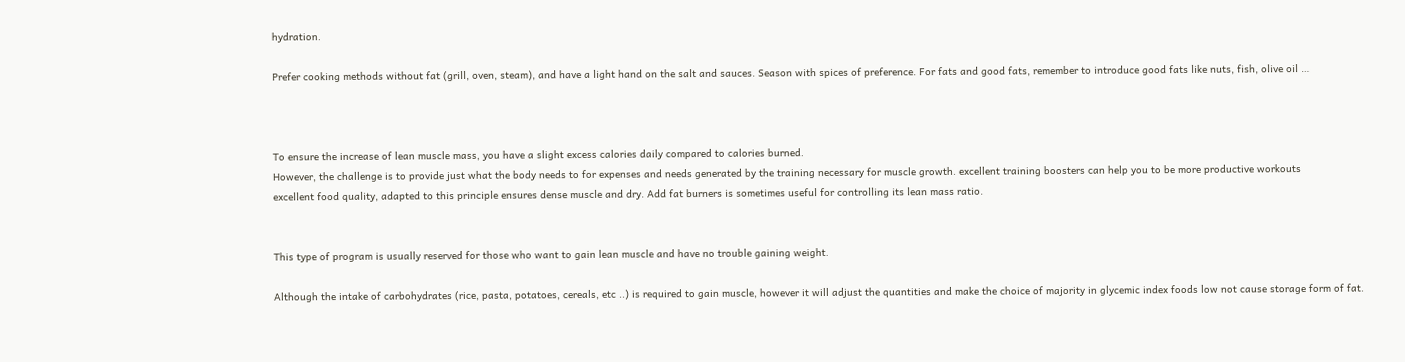hydration.

Prefer cooking methods without fat (grill, oven, steam), and have a light hand on the salt and sauces. Season with spices of preference. For fats and good fats, remember to introduce good fats like nuts, fish, olive oil …



To ensure the increase of lean muscle mass, you have a slight excess calories daily compared to calories burned.
However, the challenge is to provide just what the body needs to for expenses and needs generated by the training necessary for muscle growth. excellent training boosters can help you to be more productive workouts
excellent food quality, adapted to this principle ensures dense muscle and dry. Add fat burners is sometimes useful for controlling its lean mass ratio.


This type of program is usually reserved for those who want to gain lean muscle and have no trouble gaining weight.

Although the intake of carbohydrates (rice, pasta, potatoes, cereals, etc ..) is required to gain muscle, however it will adjust the quantities and make the choice of majority in glycemic index foods low not cause storage form of fat.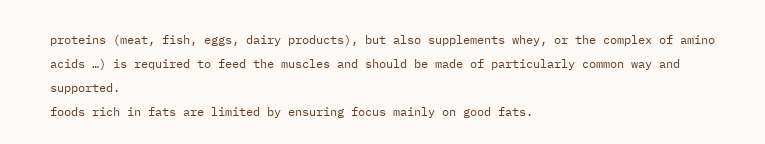proteins (meat, fish, eggs, dairy products), but also supplements whey, or the complex of amino acids …) is required to feed the muscles and should be made of particularly common way and supported.
foods rich in fats are limited by ensuring focus mainly on good fats.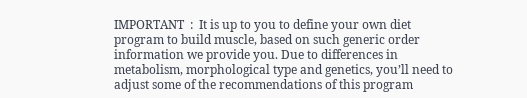IMPORTANT  :  It is up to you to define your own diet program to build muscle, based on such generic order information we provide you. Due to differences in metabolism, morphological type and genetics, you’ll need to adjust some of the recommendations of this program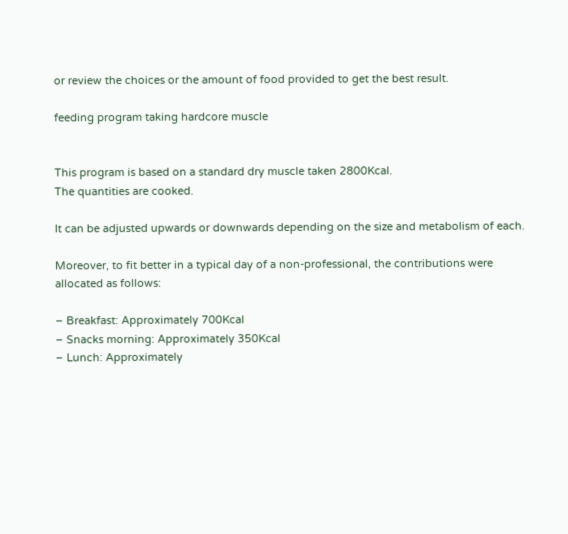or review the choices or the amount of food provided to get the best result.

feeding program taking hardcore muscle


This program is based on a standard dry muscle taken 2800Kcal.
The quantities are cooked.

It can be adjusted upwards or downwards depending on the size and metabolism of each.

Moreover, to fit better in a typical day of a non-professional, the contributions were allocated as follows:

– Breakfast: Approximately 700Kcal
– Snacks morning: Approximately 350Kcal
– Lunch: Approximately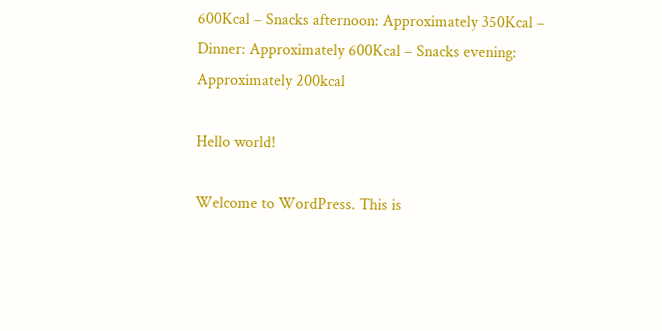600Kcal – Snacks afternoon: Approximately 350Kcal – Dinner: Approximately 600Kcal – Snacks evening: Approximately 200kcal

Hello world!

Welcome to WordPress. This is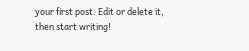your first post. Edit or delete it, then start writing!